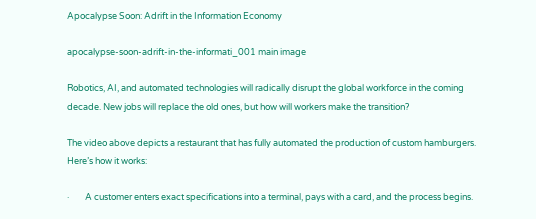Apocalypse Soon: Adrift in the Information Economy

apocalypse-soon-adrift-in-the-informati_001 main image

Robotics, AI, and automated technologies will radically disrupt the global workforce in the coming decade. New jobs will replace the old ones, but how will workers make the transition?

The video above depicts a restaurant that has fully automated the production of custom hamburgers. Here’s how it works:

·        A customer enters exact specifications into a terminal, pays with a card, and the process begins.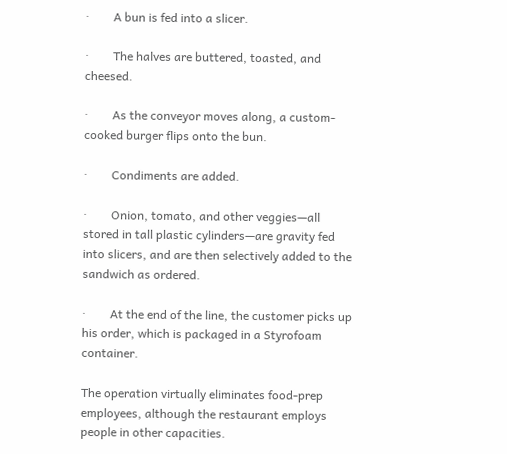·        A bun is fed into a slicer.

·        The halves are buttered, toasted, and cheesed.

·        As the conveyor moves along, a custom-cooked burger flips onto the bun.

·        Condiments are added.

·        Onion, tomato, and other veggies—all stored in tall plastic cylinders—are gravity fed into slicers, and are then selectively added to the sandwich as ordered.

·        At the end of the line, the customer picks up his order, which is packaged in a Styrofoam container.

The operation virtually eliminates food-prep employees, although the restaurant employs people in other capacities.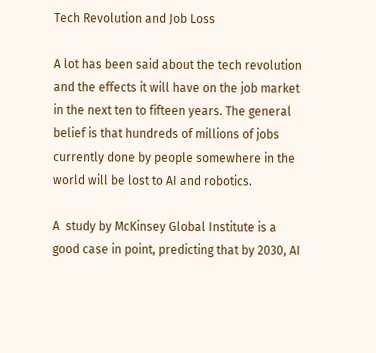Tech Revolution and Job Loss

A lot has been said about the tech revolution and the effects it will have on the job market in the next ten to fifteen years. The general belief is that hundreds of millions of jobs currently done by people somewhere in the world will be lost to AI and robotics.

A  study by McKinsey Global Institute is a good case in point, predicting that by 2030, AI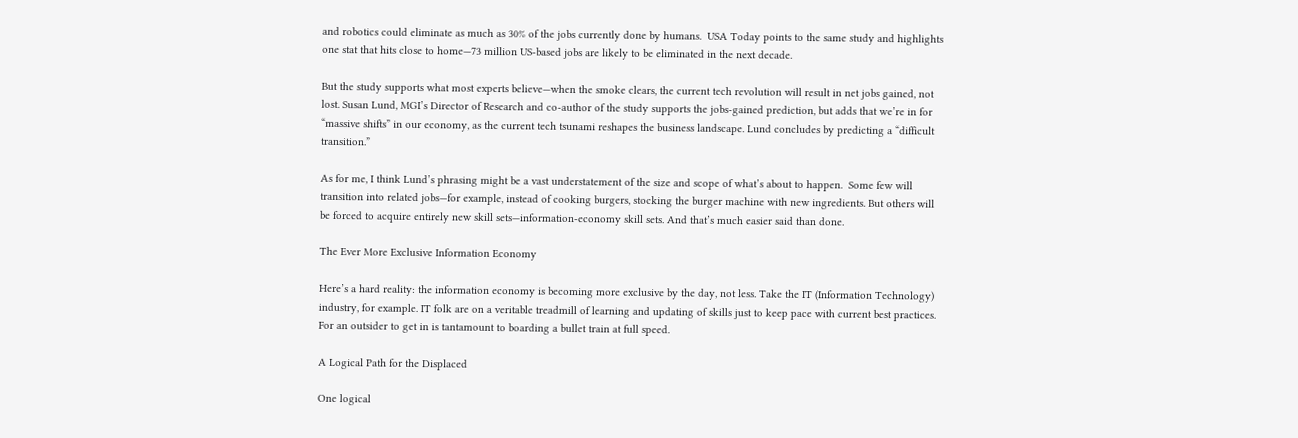and robotics could eliminate as much as 30% of the jobs currently done by humans.  USA Today points to the same study and highlights one stat that hits close to home—73 million US-based jobs are likely to be eliminated in the next decade.

But the study supports what most experts believe—when the smoke clears, the current tech revolution will result in net jobs gained, not lost. Susan Lund, MGI’s Director of Research and co-author of the study supports the jobs-gained prediction, but adds that we’re in for “massive shifts” in our economy, as the current tech tsunami reshapes the business landscape. Lund concludes by predicting a “difficult transition.”

As for me, I think Lund’s phrasing might be a vast understatement of the size and scope of what’s about to happen.  Some few will transition into related jobs—for example, instead of cooking burgers, stocking the burger machine with new ingredients. But others will be forced to acquire entirely new skill sets—information-economy skill sets. And that’s much easier said than done.

The Ever More Exclusive Information Economy

Here’s a hard reality: the information economy is becoming more exclusive by the day, not less. Take the IT (Information Technology) industry, for example. IT folk are on a veritable treadmill of learning and updating of skills just to keep pace with current best practices. For an outsider to get in is tantamount to boarding a bullet train at full speed.

A Logical Path for the Displaced

One logical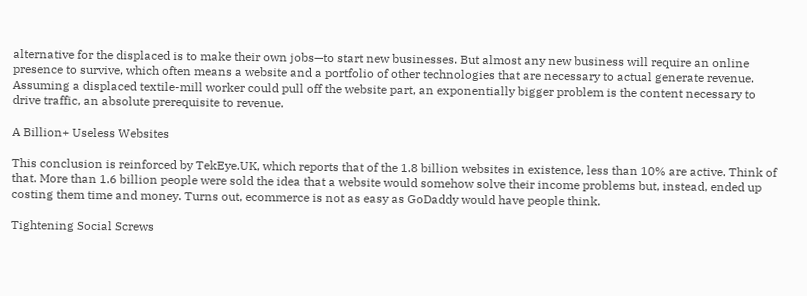alternative for the displaced is to make their own jobs—to start new businesses. But almost any new business will require an online presence to survive, which often means a website and a portfolio of other technologies that are necessary to actual generate revenue. Assuming a displaced textile-mill worker could pull off the website part, an exponentially bigger problem is the content necessary to drive traffic, an absolute prerequisite to revenue.

A Billion+ Useless Websites

This conclusion is reinforced by TekEye.UK, which reports that of the 1.8 billion websites in existence, less than 10% are active. Think of that. More than 1.6 billion people were sold the idea that a website would somehow solve their income problems but, instead, ended up costing them time and money. Turns out, ecommerce is not as easy as GoDaddy would have people think.

Tightening Social Screws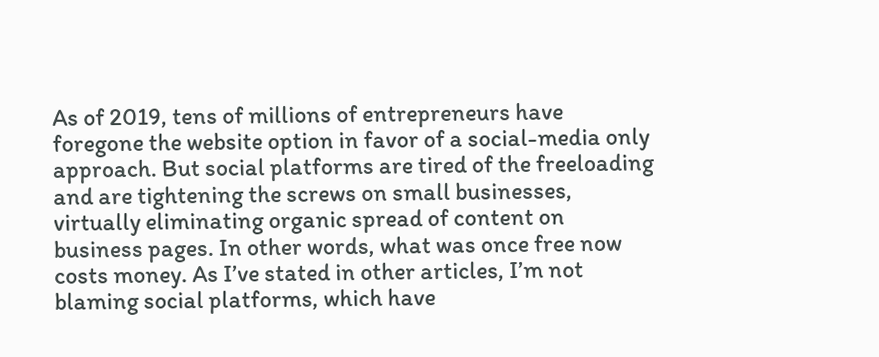As of 2019, tens of millions of entrepreneurs have foregone the website option in favor of a social-media only approach. But social platforms are tired of the freeloading and are tightening the screws on small businesses, virtually eliminating organic spread of content on business pages. In other words, what was once free now costs money. As I’ve stated in other articles, I’m not blaming social platforms, which have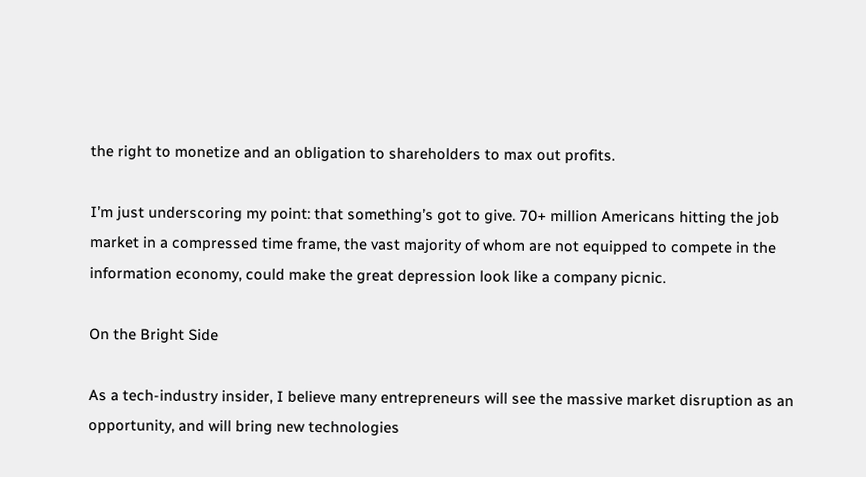the right to monetize and an obligation to shareholders to max out profits.

I’m just underscoring my point: that something’s got to give. 70+ million Americans hitting the job market in a compressed time frame, the vast majority of whom are not equipped to compete in the information economy, could make the great depression look like a company picnic.

On the Bright Side

As a tech-industry insider, I believe many entrepreneurs will see the massive market disruption as an opportunity, and will bring new technologies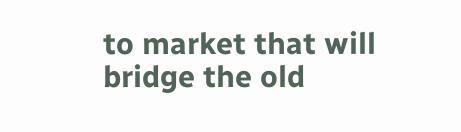to market that will bridge the old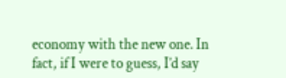economy with the new one. In fact, if I were to guess, I’d say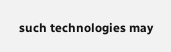such technologies may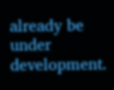already be under development.